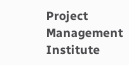Project Management Institute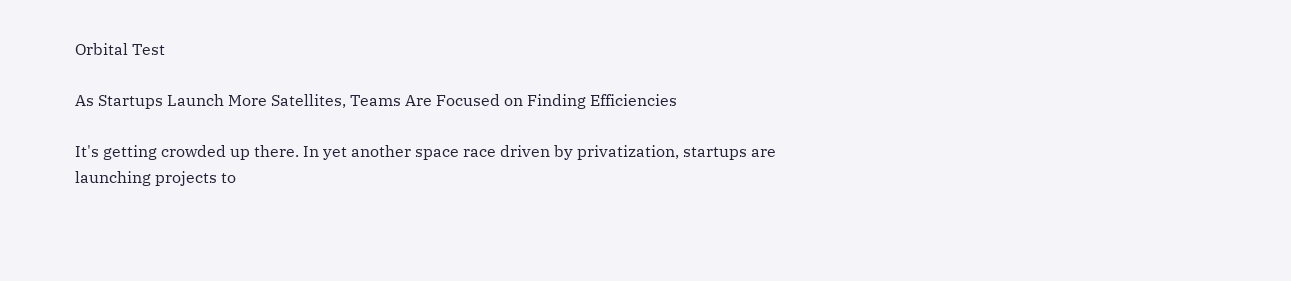Orbital Test

As Startups Launch More Satellites, Teams Are Focused on Finding Efficiencies

It's getting crowded up there. In yet another space race driven by privatization, startups are launching projects to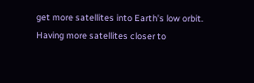get more satellites into Earth's low orbit. Having more satellites closer to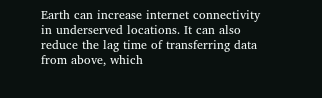Earth can increase internet connectivity in underserved locations. It can also reduce the lag time of transferring data from above, which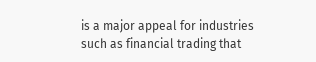is a major appeal for industries such as financial trading that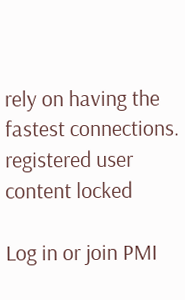rely on having the fastest connections.
registered user content locked

Log in or join PMI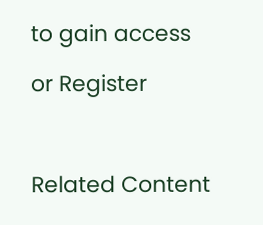to gain access

or Register



Related Content